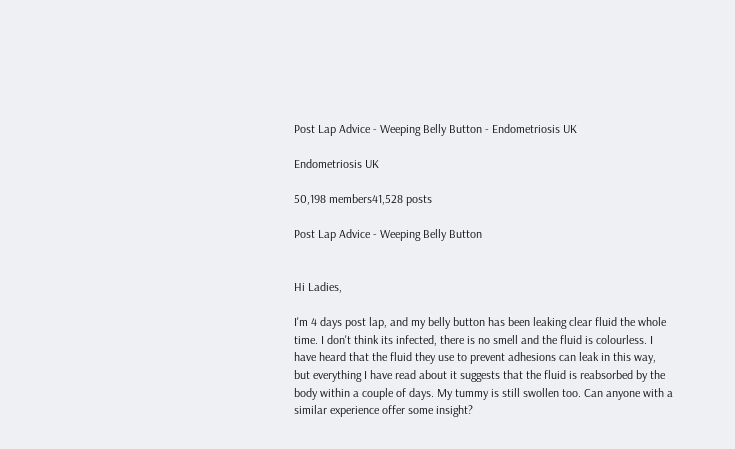Post Lap Advice - Weeping Belly Button - Endometriosis UK

Endometriosis UK

50,198 members41,528 posts

Post Lap Advice - Weeping Belly Button


Hi Ladies,

I'm 4 days post lap, and my belly button has been leaking clear fluid the whole time. I don't think its infected, there is no smell and the fluid is colourless. I have heard that the fluid they use to prevent adhesions can leak in this way, but everything I have read about it suggests that the fluid is reabsorbed by the body within a couple of days. My tummy is still swollen too. Can anyone with a similar experience offer some insight?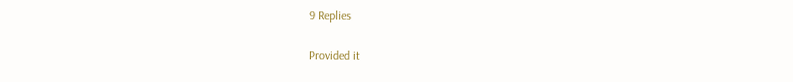9 Replies

Provided it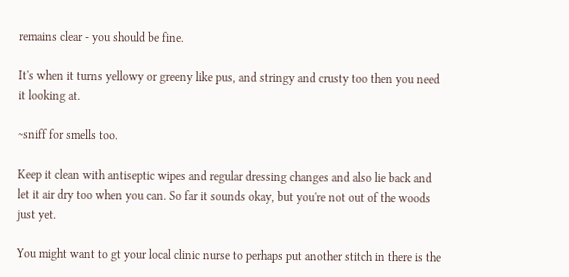remains clear - you should be fine.

It's when it turns yellowy or greeny like pus, and stringy and crusty too then you need it looking at.

~sniff for smells too.

Keep it clean with antiseptic wipes and regular dressing changes and also lie back and let it air dry too when you can. So far it sounds okay, but you're not out of the woods just yet.

You might want to gt your local clinic nurse to perhaps put another stitch in there is the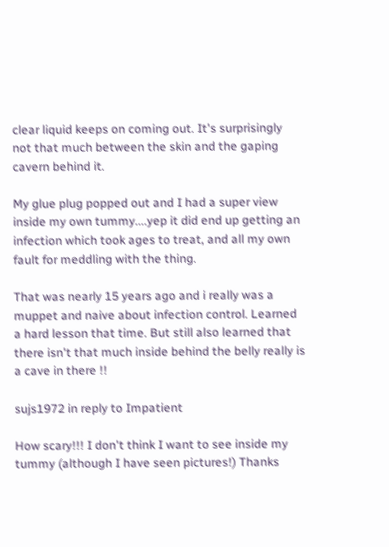clear liquid keeps on coming out. It's surprisingly not that much between the skin and the gaping cavern behind it.

My glue plug popped out and I had a super view inside my own tummy....yep it did end up getting an infection which took ages to treat, and all my own fault for meddling with the thing.

That was nearly 15 years ago and i really was a muppet and naive about infection control. Learned a hard lesson that time. But still also learned that there isn't that much inside behind the belly really is a cave in there !!

sujs1972 in reply to Impatient

How scary!!! I don't think I want to see inside my tummy (although I have seen pictures!) Thanks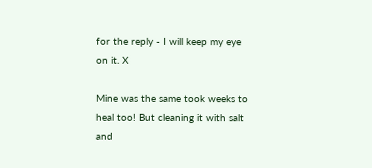for the reply - I will keep my eye on it. X

Mine was the same took weeks to heal too! But cleaning it with salt and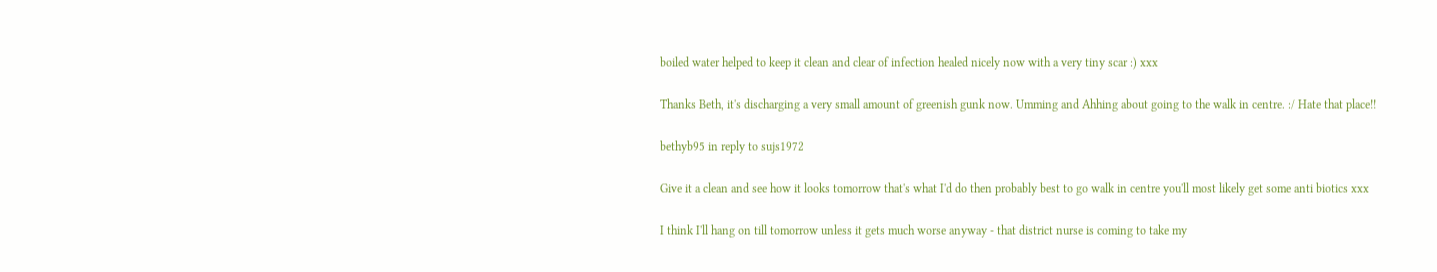boiled water helped to keep it clean and clear of infection healed nicely now with a very tiny scar :) xxx

Thanks Beth, it's discharging a very small amount of greenish gunk now. Umming and Ahhing about going to the walk in centre. :/ Hate that place!!

bethyb95 in reply to sujs1972

Give it a clean and see how it looks tomorrow that's what I'd do then probably best to go walk in centre you'll most likely get some anti biotics xxx

I think I'll hang on till tomorrow unless it gets much worse anyway - that district nurse is coming to take my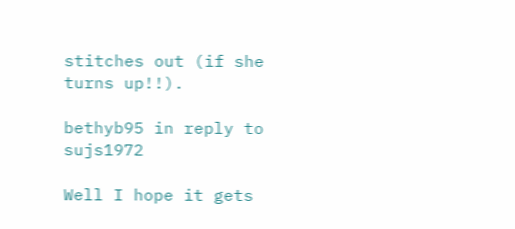stitches out (if she turns up!!).

bethyb95 in reply to sujs1972

Well I hope it gets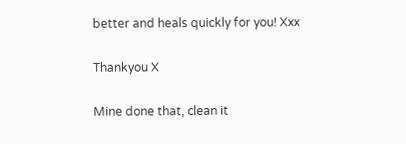better and heals quickly for you! Xxx

Thankyou X

Mine done that, clean it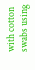with cotton swabs using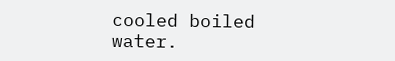cooled boiled water.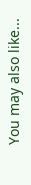You may also like...